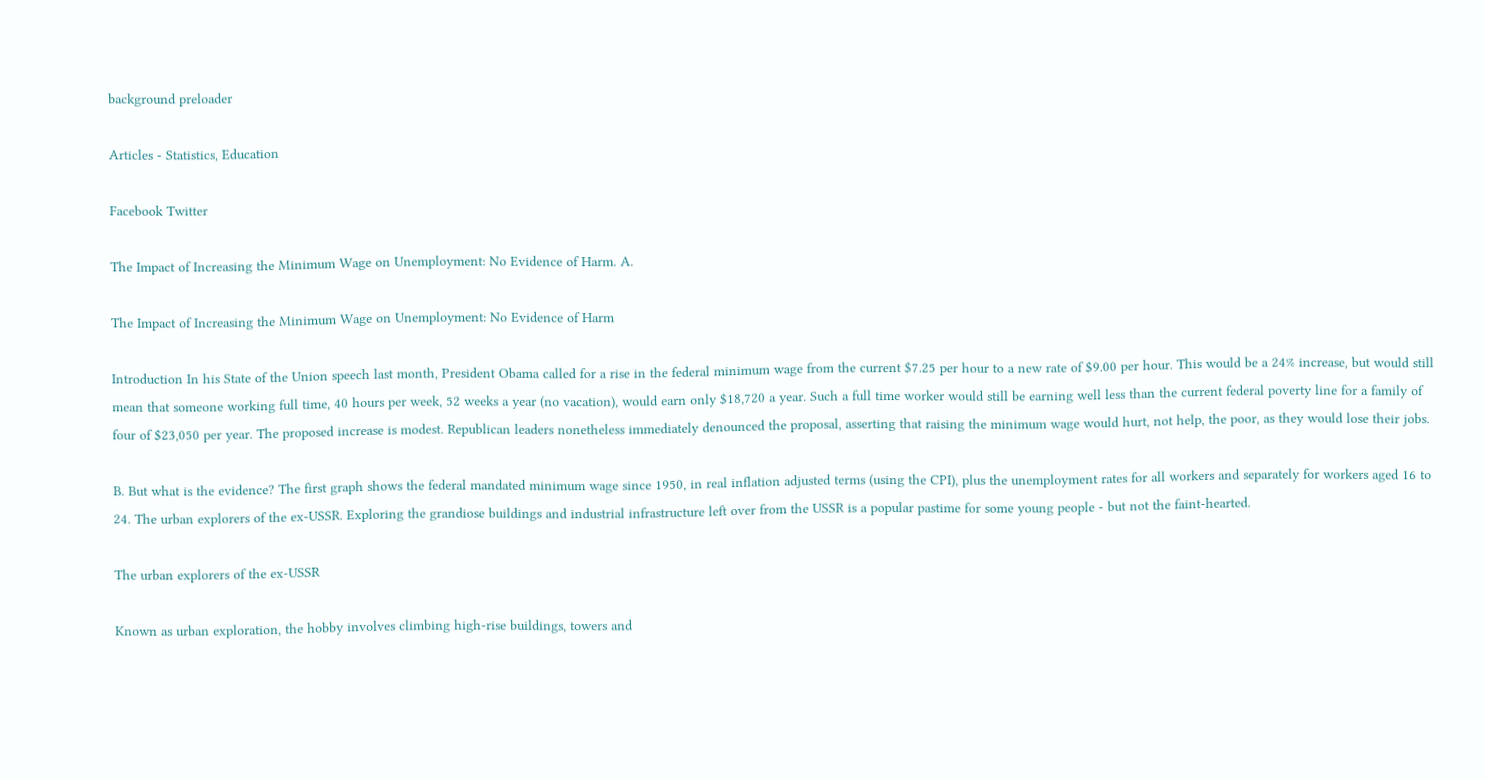background preloader

Articles - Statistics, Education

Facebook Twitter

The Impact of Increasing the Minimum Wage on Unemployment: No Evidence of Harm. A.

The Impact of Increasing the Minimum Wage on Unemployment: No Evidence of Harm

Introduction In his State of the Union speech last month, President Obama called for a rise in the federal minimum wage from the current $7.25 per hour to a new rate of $9.00 per hour. This would be a 24% increase, but would still mean that someone working full time, 40 hours per week, 52 weeks a year (no vacation), would earn only $18,720 a year. Such a full time worker would still be earning well less than the current federal poverty line for a family of four of $23,050 per year. The proposed increase is modest. Republican leaders nonetheless immediately denounced the proposal, asserting that raising the minimum wage would hurt, not help, the poor, as they would lose their jobs.

B. But what is the evidence? The first graph shows the federal mandated minimum wage since 1950, in real inflation adjusted terms (using the CPI), plus the unemployment rates for all workers and separately for workers aged 16 to 24. The urban explorers of the ex-USSR. Exploring the grandiose buildings and industrial infrastructure left over from the USSR is a popular pastime for some young people - but not the faint-hearted.

The urban explorers of the ex-USSR

Known as urban exploration, the hobby involves climbing high-rise buildings, towers and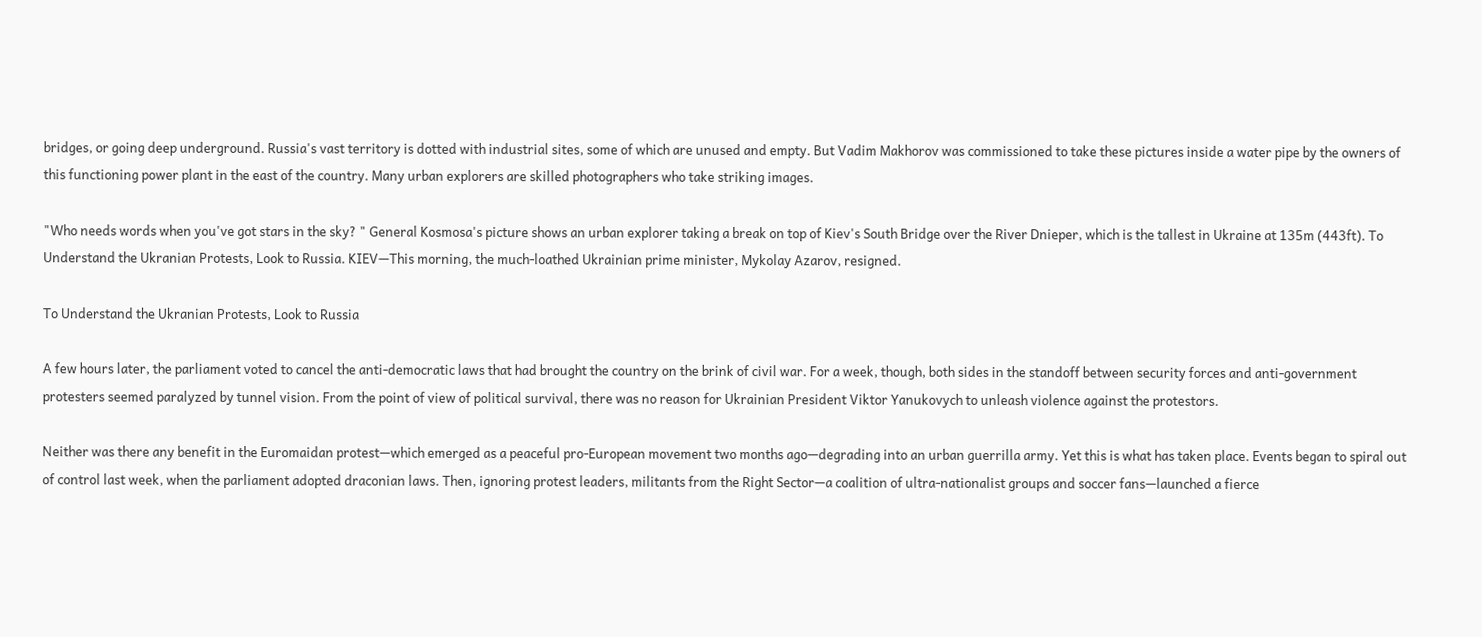bridges, or going deep underground. Russia's vast territory is dotted with industrial sites, some of which are unused and empty. But Vadim Makhorov was commissioned to take these pictures inside a water pipe by the owners of this functioning power plant in the east of the country. Many urban explorers are skilled photographers who take striking images.

"Who needs words when you've got stars in the sky? " General Kosmosa's picture shows an urban explorer taking a break on top of Kiev's South Bridge over the River Dnieper, which is the tallest in Ukraine at 135m (443ft). To Understand the Ukranian Protests, Look to Russia. KIEV—This morning, the much-loathed Ukrainian prime minister, Mykolay Azarov, resigned.

To Understand the Ukranian Protests, Look to Russia

A few hours later, the parliament voted to cancel the anti-democratic laws that had brought the country on the brink of civil war. For a week, though, both sides in the standoff between security forces and anti-government protesters seemed paralyzed by tunnel vision. From the point of view of political survival, there was no reason for Ukrainian President Viktor Yanukovych to unleash violence against the protestors.

Neither was there any benefit in the Euromaidan protest—which emerged as a peaceful pro-European movement two months ago—degrading into an urban guerrilla army. Yet this is what has taken place. Events began to spiral out of control last week, when the parliament adopted draconian laws. Then, ignoring protest leaders, militants from the Right Sector—a coalition of ultra-nationalist groups and soccer fans—launched a fierce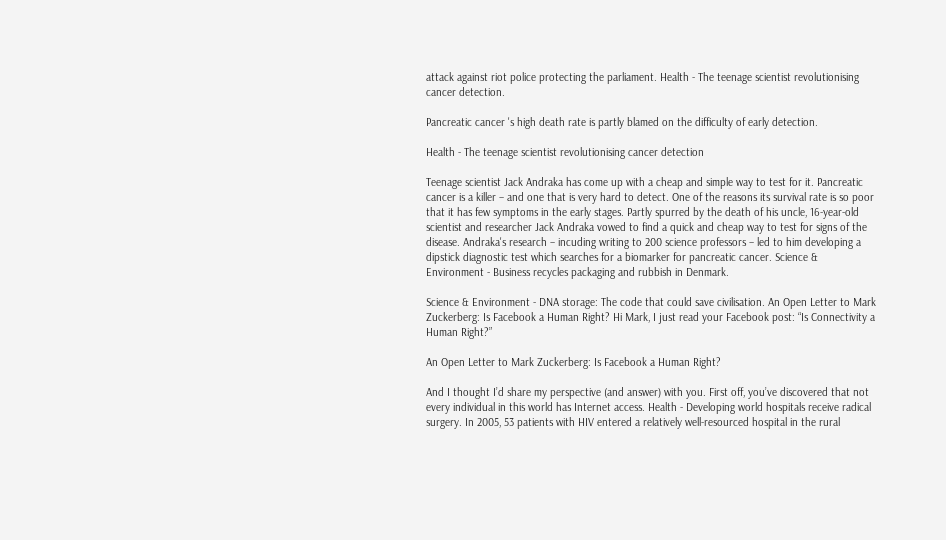attack against riot police protecting the parliament. Health - The teenage scientist revolutionising cancer detection.

Pancreatic cancer 's high death rate is partly blamed on the difficulty of early detection.

Health - The teenage scientist revolutionising cancer detection

Teenage scientist Jack Andraka has come up with a cheap and simple way to test for it. Pancreatic cancer is a killer – and one that is very hard to detect. One of the reasons its survival rate is so poor that it has few symptoms in the early stages. Partly spurred by the death of his uncle, 16-year-old scientist and researcher Jack Andraka vowed to find a quick and cheap way to test for signs of the disease. Andraka's research – incuding writing to 200 science professors – led to him developing a dipstick diagnostic test which searches for a biomarker for pancreatic cancer. Science & Environment - Business recycles packaging and rubbish in Denmark.

Science & Environment - DNA storage: The code that could save civilisation. An Open Letter to Mark Zuckerberg: Is Facebook a Human Right? Hi Mark, I just read your Facebook post: “Is Connectivity a Human Right?”

An Open Letter to Mark Zuckerberg: Is Facebook a Human Right?

And I thought I’d share my perspective (and answer) with you. First off, you’ve discovered that not every individual in this world has Internet access. Health - Developing world hospitals receive radical surgery. In 2005, 53 patients with HIV entered a relatively well-resourced hospital in the rural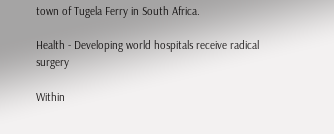town of Tugela Ferry in South Africa.

Health - Developing world hospitals receive radical surgery

Within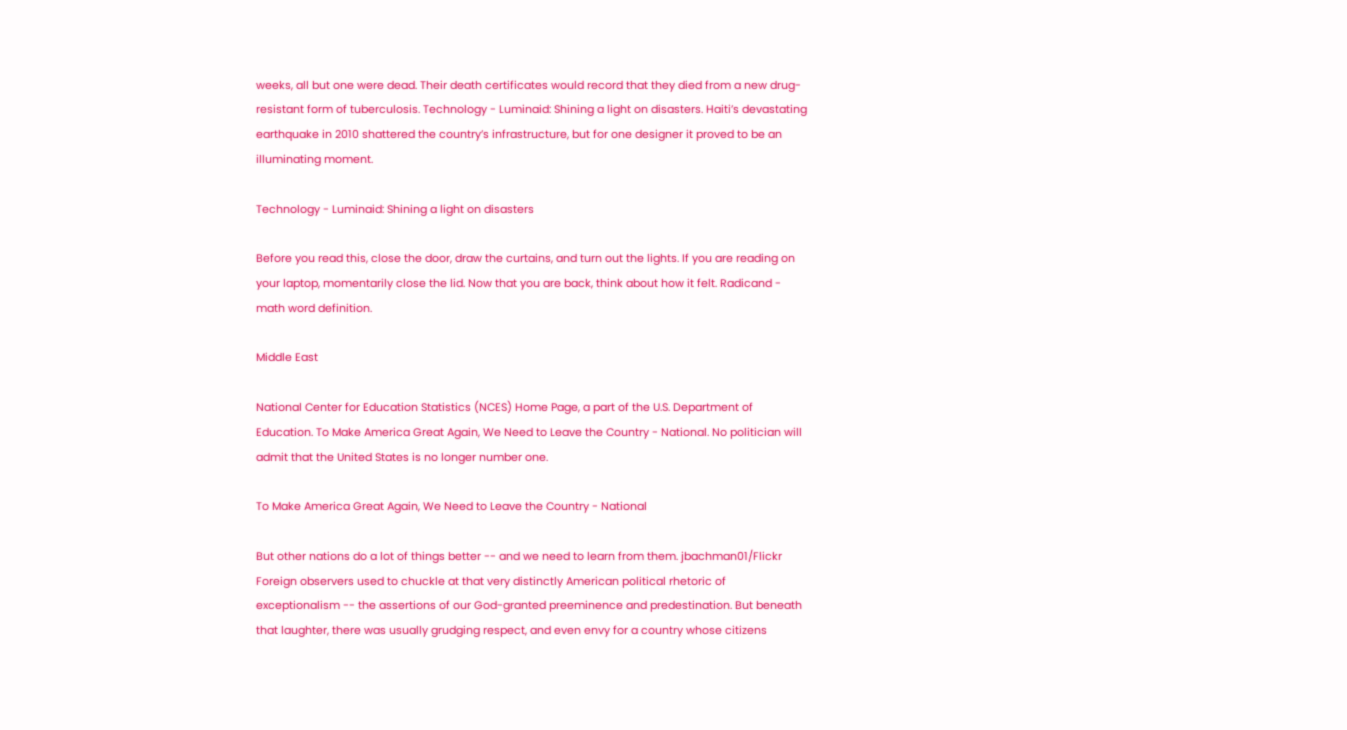weeks, all but one were dead. Their death certificates would record that they died from a new drug-resistant form of tuberculosis. Technology - Luminaid: Shining a light on disasters. Haiti’s devastating earthquake in 2010 shattered the country’s infrastructure, but for one designer it proved to be an illuminating moment.

Technology - Luminaid: Shining a light on disasters

Before you read this, close the door, draw the curtains, and turn out the lights. If you are reading on your laptop, momentarily close the lid. Now that you are back, think about how it felt. Radicand - math word definition.

Middle East

National Center for Education Statistics (NCES) Home Page, a part of the U.S. Department of Education. To Make America Great Again, We Need to Leave the Country - National. No politician will admit that the United States is no longer number one.

To Make America Great Again, We Need to Leave the Country - National

But other nations do a lot of things better -- and we need to learn from them. jbachman01/Flickr Foreign observers used to chuckle at that very distinctly American political rhetoric of exceptionalism -- the assertions of our God-granted preeminence and predestination. But beneath that laughter, there was usually grudging respect, and even envy for a country whose citizens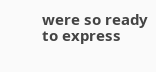were so ready to express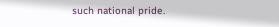such national pride.